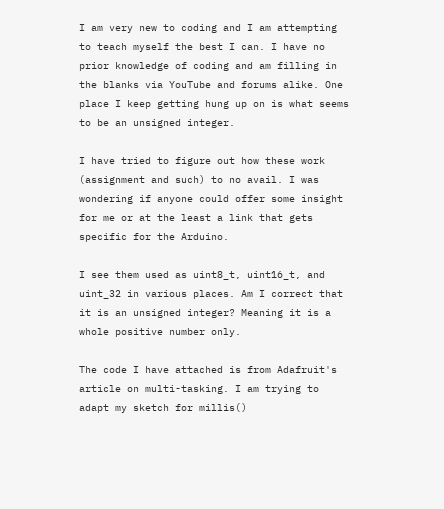I am very new to coding and I am attempting to teach myself the best I can. I have no prior knowledge of coding and am filling in the blanks via YouTube and forums alike. One place I keep getting hung up on is what seems to be an unsigned integer.

I have tried to figure out how these work (assignment and such) to no avail. I was wondering if anyone could offer some insight for me or at the least a link that gets specific for the Arduino.

I see them used as uint8_t, uint16_t, and uint_32 in various places. Am I correct that it is an unsigned integer? Meaning it is a whole positive number only.

The code I have attached is from Adafruit's article on multi-tasking. I am trying to adapt my sketch for millis()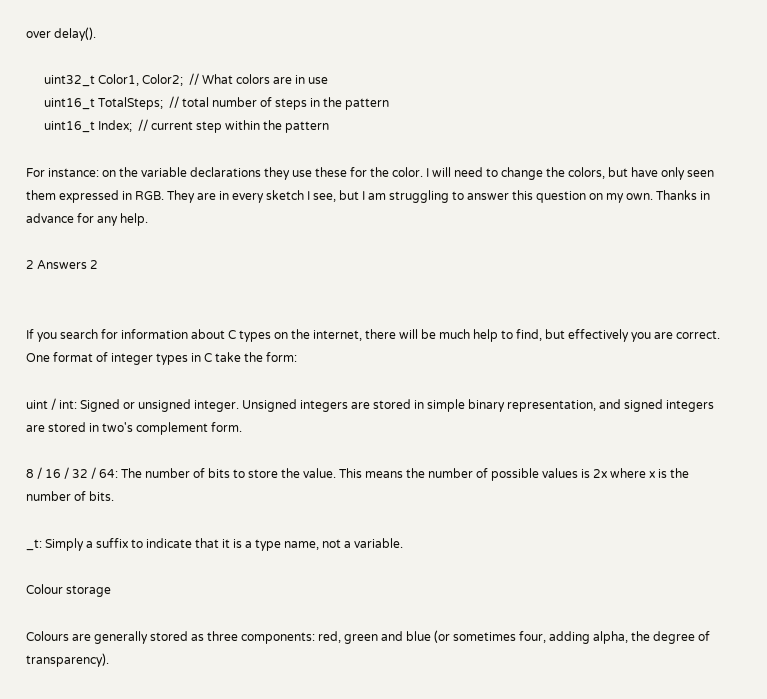over delay().

      uint32_t Color1, Color2;  // What colors are in use
      uint16_t TotalSteps;  // total number of steps in the pattern
      uint16_t Index;  // current step within the pattern

For instance: on the variable declarations they use these for the color. I will need to change the colors, but have only seen them expressed in RGB. They are in every sketch I see, but I am struggling to answer this question on my own. Thanks in advance for any help.

2 Answers 2


If you search for information about C types on the internet, there will be much help to find, but effectively you are correct. One format of integer types in C take the form:

uint / int: Signed or unsigned integer. Unsigned integers are stored in simple binary representation, and signed integers are stored in two's complement form.

8 / 16 / 32 / 64: The number of bits to store the value. This means the number of possible values is 2x where x is the number of bits.

_t: Simply a suffix to indicate that it is a type name, not a variable.

Colour storage

Colours are generally stored as three components: red, green and blue (or sometimes four, adding alpha, the degree of transparency).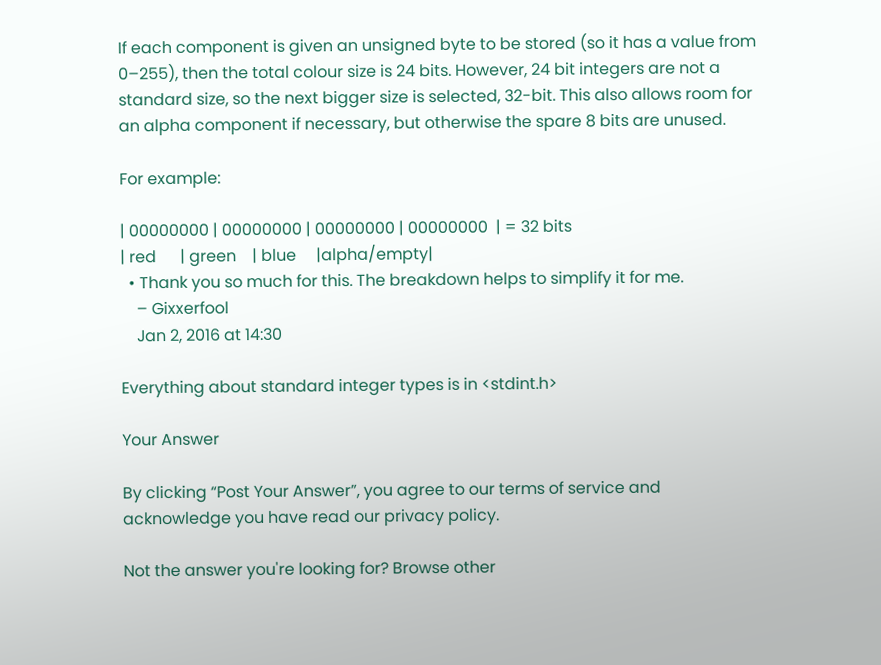If each component is given an unsigned byte to be stored (so it has a value from 0–255), then the total colour size is 24 bits. However, 24 bit integers are not a standard size, so the next bigger size is selected, 32-bit. This also allows room for an alpha component if necessary, but otherwise the spare 8 bits are unused.

For example:

| 00000000 | 00000000 | 00000000 | 00000000  | = 32 bits
| red      | green    | blue     |alpha/empty|
  • Thank you so much for this. The breakdown helps to simplify it for me.
    – Gixxerfool
    Jan 2, 2016 at 14:30

Everything about standard integer types is in <stdint.h>

Your Answer

By clicking “Post Your Answer”, you agree to our terms of service and acknowledge you have read our privacy policy.

Not the answer you're looking for? Browse other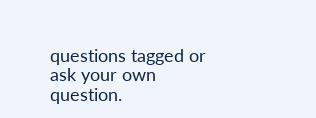questions tagged or ask your own question.